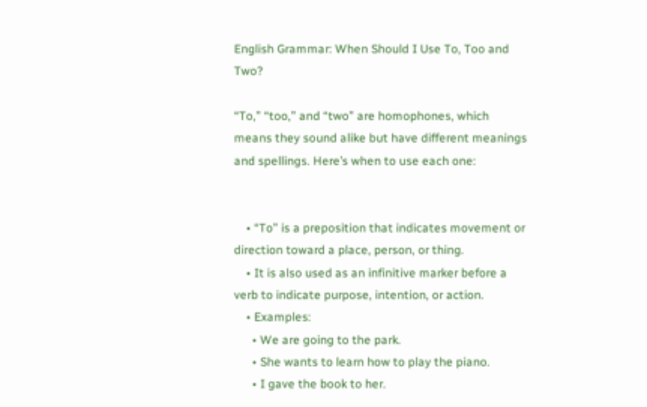English Grammar: When Should I Use To, Too and Two?

“To,” “too,” and “two” are homophones, which means they sound alike but have different meanings and spellings. Here’s when to use each one:


    • “To” is a preposition that indicates movement or direction toward a place, person, or thing.
    • It is also used as an infinitive marker before a verb to indicate purpose, intention, or action.
    • Examples:
      • We are going to the park.
      • She wants to learn how to play the piano.
      • I gave the book to her.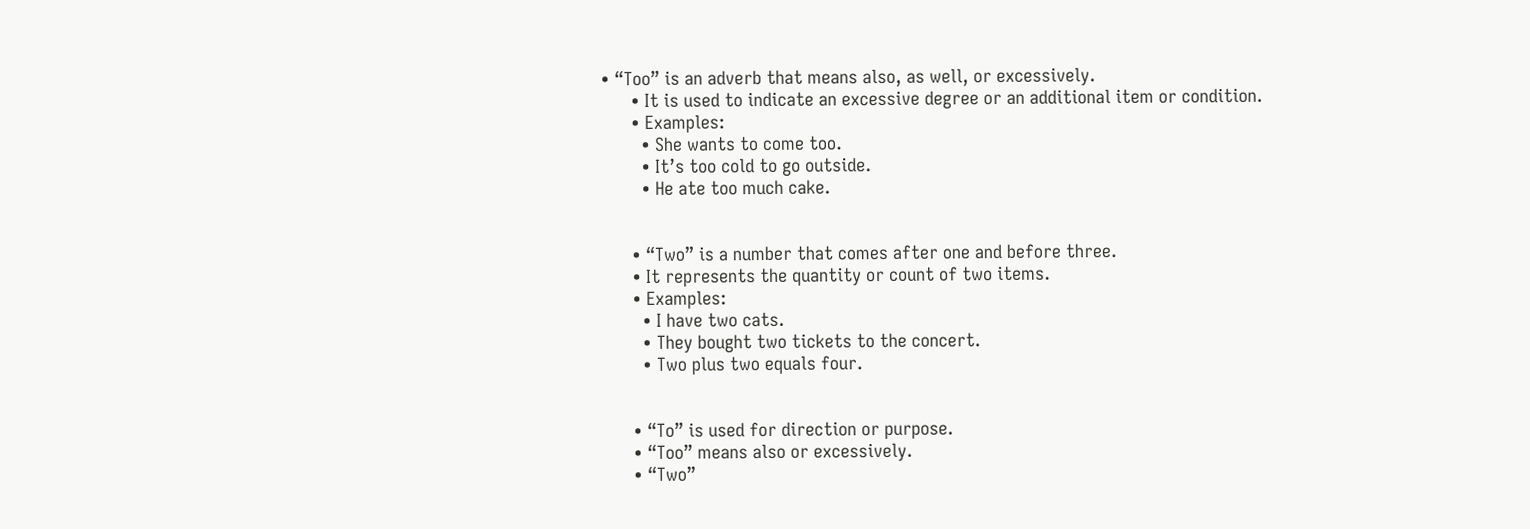• “Too” is an adverb that means also, as well, or excessively.
      • It is used to indicate an excessive degree or an additional item or condition.
      • Examples:
        • She wants to come too.
        • It’s too cold to go outside.
        • He ate too much cake.


      • “Two” is a number that comes after one and before three.
      • It represents the quantity or count of two items.
      • Examples:
        • I have two cats.
        • They bought two tickets to the concert.
        • Two plus two equals four.


      • “To” is used for direction or purpose.
      • “Too” means also or excessively.
      • “Two”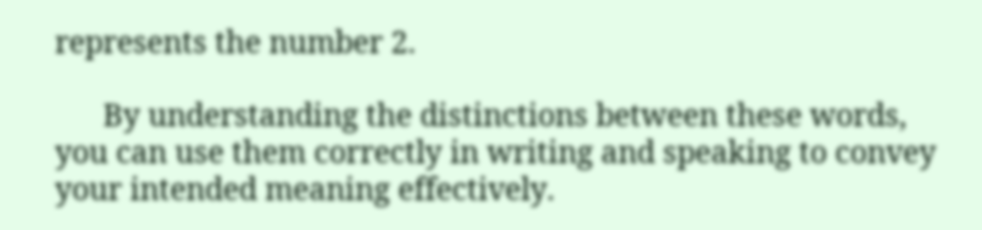represents the number 2.

      By understanding the distinctions between these words, you can use them correctly in writing and speaking to convey your intended meaning effectively.